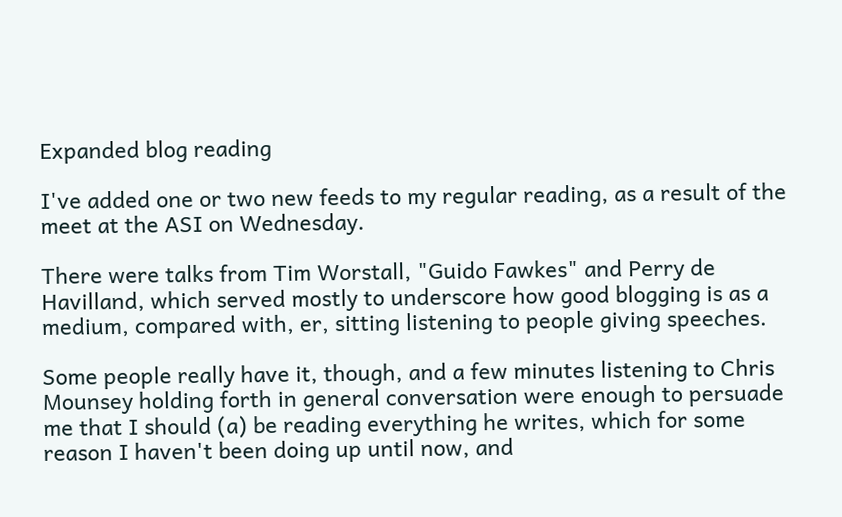Expanded blog reading

I've added one or two new feeds to my regular reading, as a result of the meet at the ASI on Wednesday.

There were talks from Tim Worstall, "Guido Fawkes" and Perry de Havilland, which served mostly to underscore how good blogging is as a medium, compared with, er, sitting listening to people giving speeches.

Some people really have it, though, and a few minutes listening to Chris Mounsey holding forth in general conversation were enough to persuade me that I should (a) be reading everything he writes, which for some reason I haven't been doing up until now, and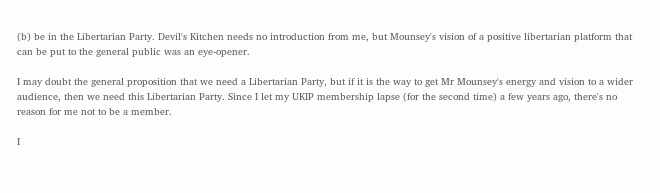(b) be in the Libertarian Party. Devil's Kitchen needs no introduction from me, but Mounsey's vision of a positive libertarian platform that can be put to the general public was an eye-opener.

I may doubt the general proposition that we need a Libertarian Party, but if it is the way to get Mr Mounsey's energy and vision to a wider audience, then we need this Libertarian Party. Since I let my UKIP membership lapse (for the second time) a few years ago, there's no reason for me not to be a member.

I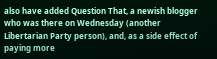also have added Question That, a newish blogger who was there on Wednesday (another Libertarian Party person), and, as a side effect of paying more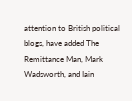attention to British political blogs, have added The Remittance Man, Mark Wadsworth, and Iain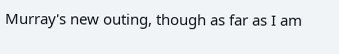Murray's new outing, though as far as I am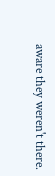aware they weren't there.